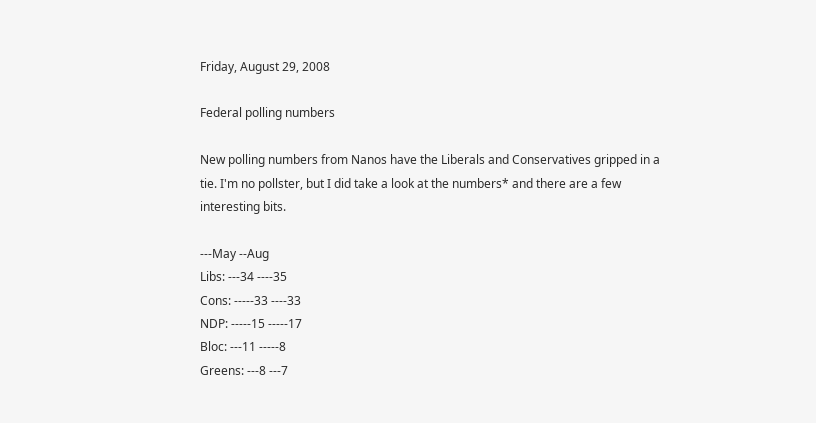Friday, August 29, 2008

Federal polling numbers

New polling numbers from Nanos have the Liberals and Conservatives gripped in a tie. I'm no pollster, but I did take a look at the numbers* and there are a few interesting bits.

---May --Aug
Libs: ---34 ----35
Cons: -----33 ----33
NDP: -----15 -----17
Bloc: ---11 -----8
Greens: ---8 ---7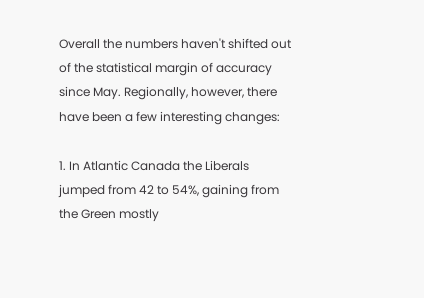Overall the numbers haven't shifted out of the statistical margin of accuracy since May. Regionally, however, there have been a few interesting changes:

1. In Atlantic Canada the Liberals jumped from 42 to 54%, gaining from the Green mostly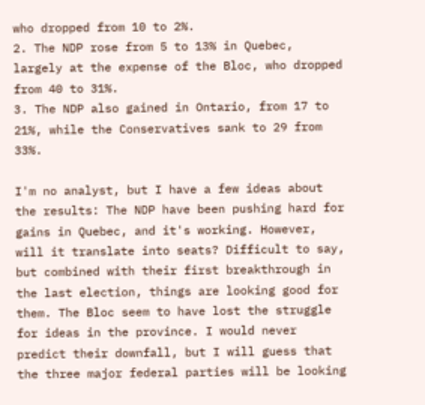who dropped from 10 to 2%.
2. The NDP rose from 5 to 13% in Quebec, largely at the expense of the Bloc, who dropped from 40 to 31%.
3. The NDP also gained in Ontario, from 17 to 21%, while the Conservatives sank to 29 from 33%.

I'm no analyst, but I have a few ideas about the results: The NDP have been pushing hard for gains in Quebec, and it's working. However, will it translate into seats? Difficult to say, but combined with their first breakthrough in the last election, things are looking good for them. The Bloc seem to have lost the struggle for ideas in the province. I would never predict their downfall, but I will guess that the three major federal parties will be looking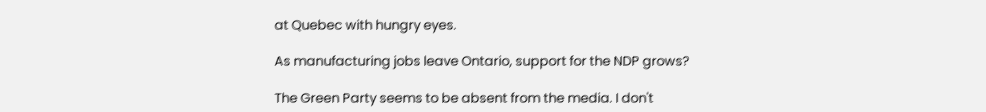at Quebec with hungry eyes.

As manufacturing jobs leave Ontario, support for the NDP grows?

The Green Party seems to be absent from the media. I don't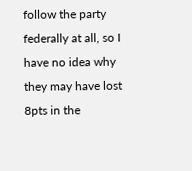follow the party federally at all, so I have no idea why they may have lost 8pts in the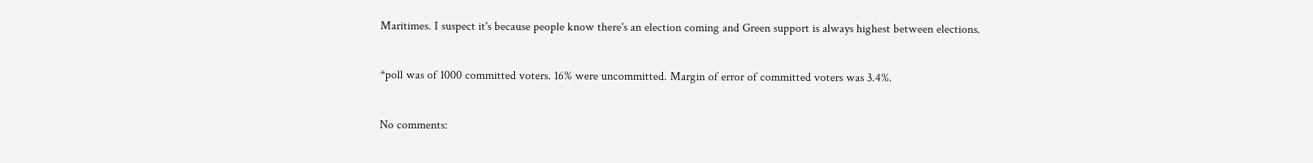Maritimes. I suspect it's because people know there's an election coming and Green support is always highest between elections.

*poll was of 1000 committed voters. 16% were uncommitted. Margin of error of committed voters was 3.4%.

No comments: